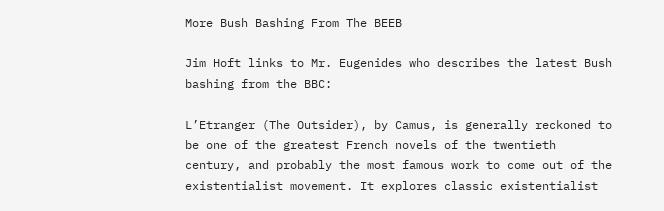More Bush Bashing From The BEEB

Jim Hoft links to Mr. Eugenides who describes the latest Bush bashing from the BBC:

L’Etranger (The Outsider), by Camus, is generally reckoned to be one of the greatest French novels of the twentieth century, and probably the most famous work to come out of the existentialist movement. It explores classic existentialist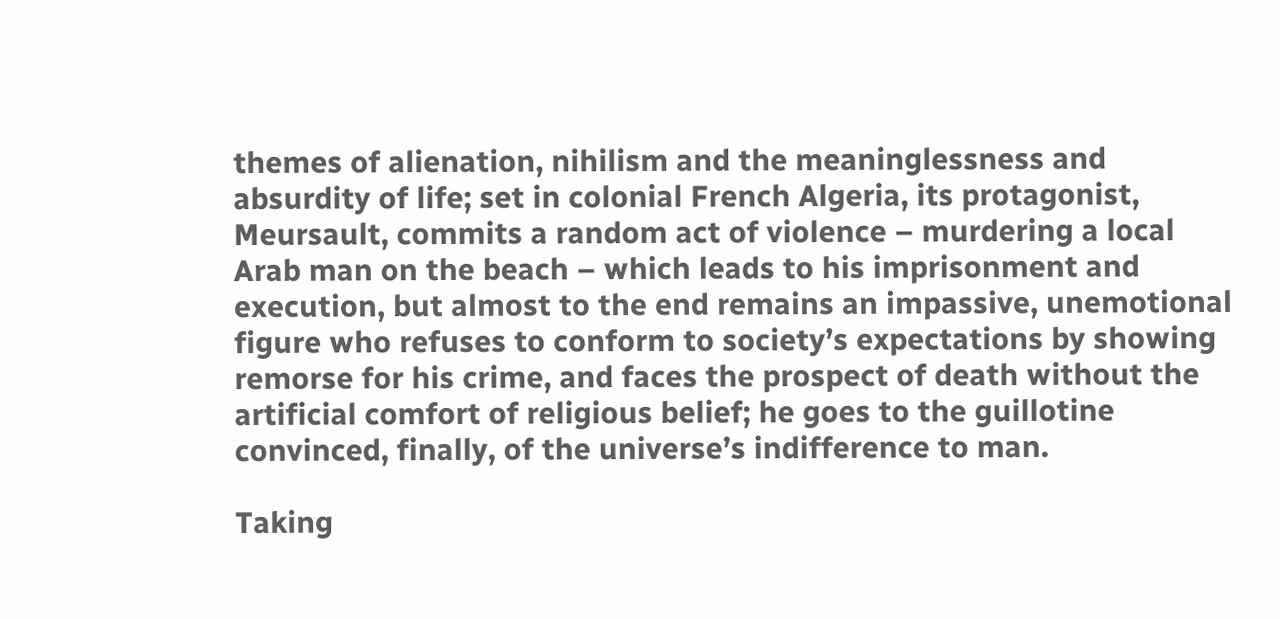themes of alienation, nihilism and the meaninglessness and absurdity of life; set in colonial French Algeria, its protagonist, Meursault, commits a random act of violence – murdering a local Arab man on the beach – which leads to his imprisonment and execution, but almost to the end remains an impassive, unemotional figure who refuses to conform to society’s expectations by showing remorse for his crime, and faces the prospect of death without the artificial comfort of religious belief; he goes to the guillotine convinced, finally, of the universe’s indifference to man.

Taking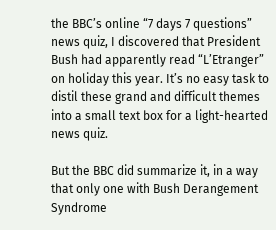the BBC’s online “7 days 7 questions” news quiz, I discovered that President Bush had apparently read “L’Etranger” on holiday this year. It’s no easy task to distil these grand and difficult themes into a small text box for a light-hearted news quiz.

But the BBC did summarize it, in a way that only one with Bush Derangement Syndrome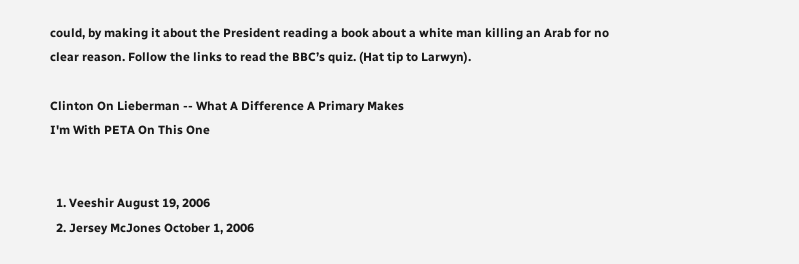could, by making it about the President reading a book about a white man killing an Arab for no clear reason. Follow the links to read the BBC’s quiz. (Hat tip to Larwyn).

Clinton On Lieberman -- What A Difference A Primary Makes
I'm With PETA On This One


  1. Veeshir August 19, 2006
  2. Jersey McJones October 1, 2006